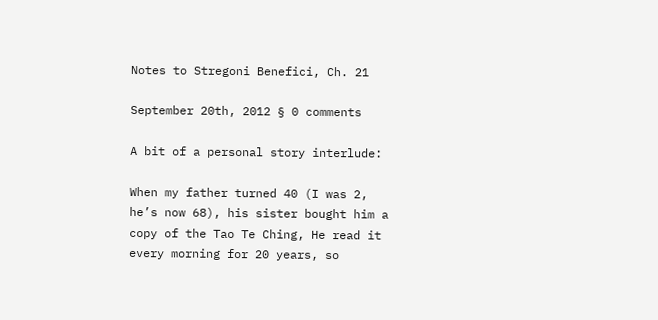Notes to Stregoni Benefici, Ch. 21

September 20th, 2012 § 0 comments

A bit of a personal story interlude:

When my father turned 40 (I was 2, he’s now 68), his sister bought him a copy of the Tao Te Ching, He read it every morning for 20 years, so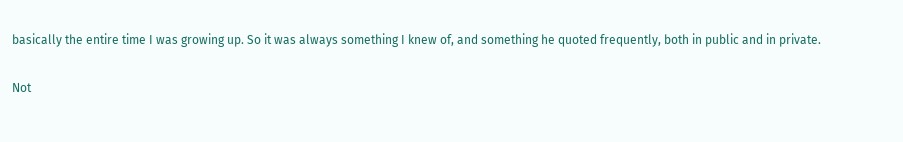basically the entire time I was growing up. So it was always something I knew of, and something he quoted frequently, both in public and in private.

Not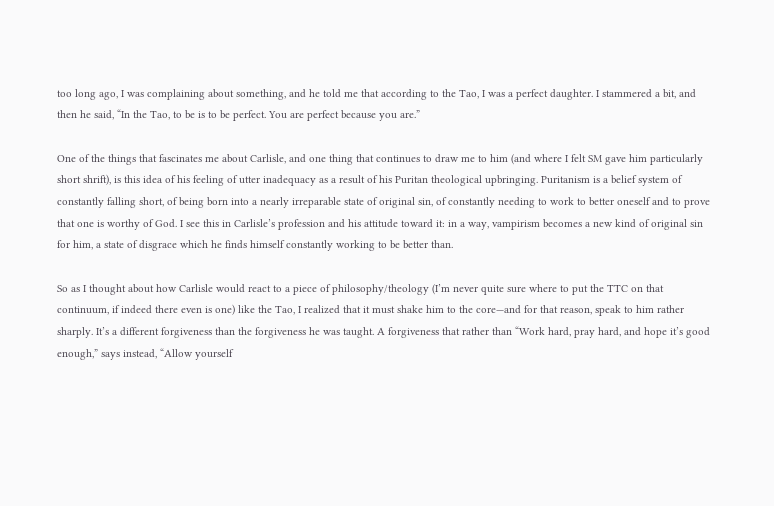too long ago, I was complaining about something, and he told me that according to the Tao, I was a perfect daughter. I stammered a bit, and then he said, “In the Tao, to be is to be perfect. You are perfect because you are.”

One of the things that fascinates me about Carlisle, and one thing that continues to draw me to him (and where I felt SM gave him particularly short shrift), is this idea of his feeling of utter inadequacy as a result of his Puritan theological upbringing. Puritanism is a belief system of constantly falling short, of being born into a nearly irreparable state of original sin, of constantly needing to work to better oneself and to prove that one is worthy of God. I see this in Carlisle’s profession and his attitude toward it: in a way, vampirism becomes a new kind of original sin for him, a state of disgrace which he finds himself constantly working to be better than.

So as I thought about how Carlisle would react to a piece of philosophy/theology (I’m never quite sure where to put the TTC on that continuum, if indeed there even is one) like the Tao, I realized that it must shake him to the core—and for that reason, speak to him rather sharply. It’s a different forgiveness than the forgiveness he was taught. A forgiveness that rather than “Work hard, pray hard, and hope it’s good enough,” says instead, “Allow yourself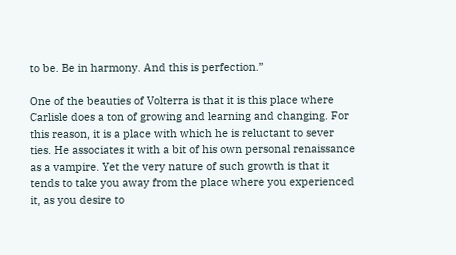to be. Be in harmony. And this is perfection.”

One of the beauties of Volterra is that it is this place where Carlisle does a ton of growing and learning and changing. For this reason, it is a place with which he is reluctant to sever ties. He associates it with a bit of his own personal renaissance as a vampire. Yet the very nature of such growth is that it tends to take you away from the place where you experienced it, as you desire to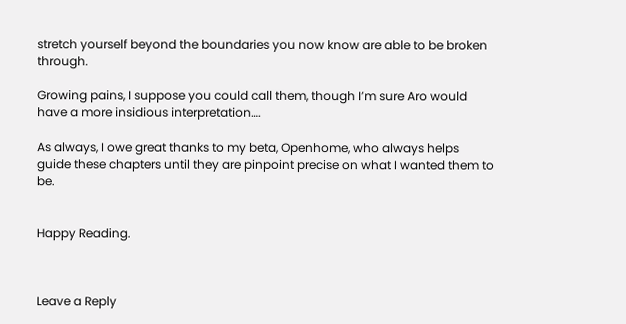stretch yourself beyond the boundaries you now know are able to be broken through.

Growing pains, I suppose you could call them, though I’m sure Aro would have a more insidious interpretation….

As always, I owe great thanks to my beta, Openhome, who always helps guide these chapters until they are pinpoint precise on what I wanted them to be.


Happy Reading.



Leave a Reply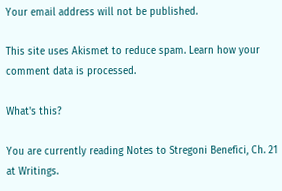Your email address will not be published.

This site uses Akismet to reduce spam. Learn how your comment data is processed.

What's this?

You are currently reading Notes to Stregoni Benefici, Ch. 21 at Writings.